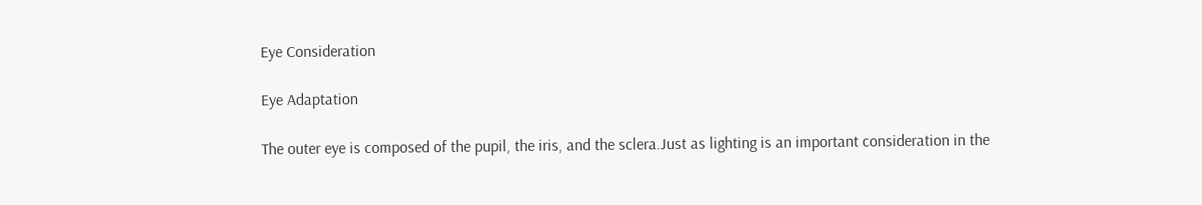Eye Consideration

Eye Adaptation

The outer eye is composed of the pupil, the iris, and the sclera.Just as lighting is an important consideration in the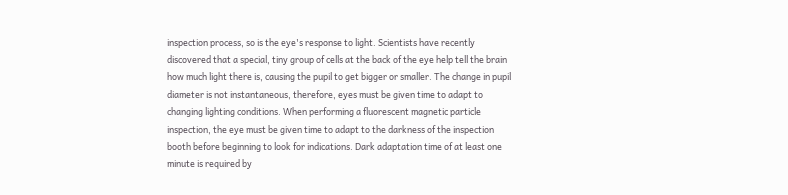inspection process, so is the eye's response to light. Scientists have recently discovered that a special, tiny group of cells at the back of the eye help tell the brain how much light there is, causing the pupil to get bigger or smaller. The change in pupil diameter is not instantaneous, therefore, eyes must be given time to adapt to changing lighting conditions. When performing a fluorescent magnetic particle inspection, the eye must be given time to adapt to the darkness of the inspection booth before beginning to look for indications. Dark adaptation time of at least one minute is required by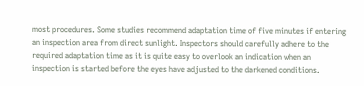most procedures. Some studies recommend adaptation time of five minutes if entering an inspection area from direct sunlight. Inspectors should carefully adhere to the required adaptation time as it is quite easy to overlook an indication when an inspection is started before the eyes have adjusted to the darkened conditions.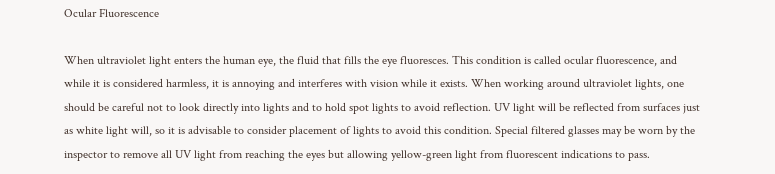Ocular Fluorescence

When ultraviolet light enters the human eye, the fluid that fills the eye fluoresces. This condition is called ocular fluorescence, and while it is considered harmless, it is annoying and interferes with vision while it exists. When working around ultraviolet lights, one should be careful not to look directly into lights and to hold spot lights to avoid reflection. UV light will be reflected from surfaces just as white light will, so it is advisable to consider placement of lights to avoid this condition. Special filtered glasses may be worn by the inspector to remove all UV light from reaching the eyes but allowing yellow-green light from fluorescent indications to pass.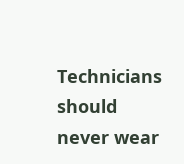Technicians should never wear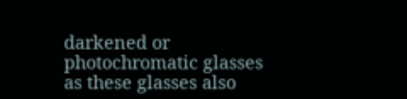darkened or photochromatic glasses as these glasses also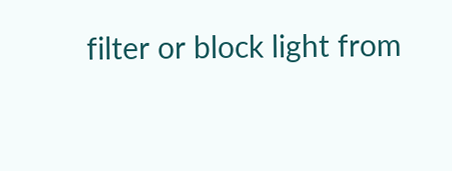filter or block light from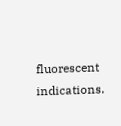fluorescent indications.